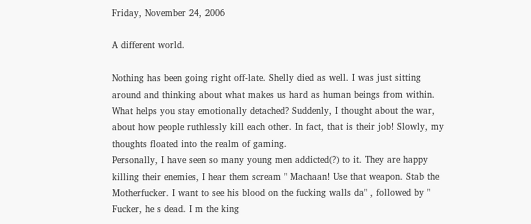Friday, November 24, 2006

A different world.

Nothing has been going right off-late. Shelly died as well. I was just sitting around and thinking about what makes us hard as human beings from within. What helps you stay emotionally detached? Suddenly, I thought about the war, about how people ruthlessly kill each other. In fact, that is their job! Slowly, my thoughts floated into the realm of gaming.
Personally, I have seen so many young men addicted(?) to it. They are happy killing their enemies, I hear them scream " Machaan! Use that weapon. Stab the Motherfucker. I want to see his blood on the fucking walls da" , followed by " Fucker, he s dead. I m the king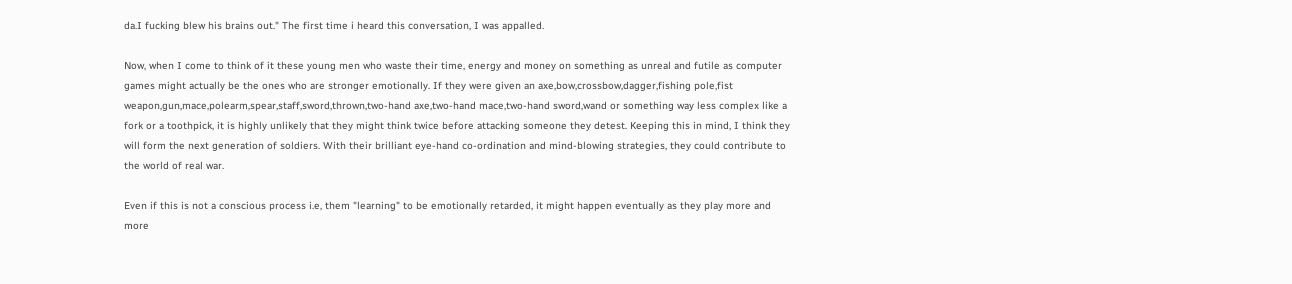da.I fucking blew his brains out." The first time i heard this conversation, I was appalled.

Now, when I come to think of it these young men who waste their time, energy and money on something as unreal and futile as computer games might actually be the ones who are stronger emotionally. If they were given an axe,bow,crossbow,dagger,fishing pole,fist weapon,gun,mace,polearm,spear,staff,sword,thrown,two-hand axe,two-hand mace,two-hand sword,wand or something way less complex like a fork or a toothpick, it is highly unlikely that they might think twice before attacking someone they detest. Keeping this in mind, I think they will form the next generation of soldiers. With their brilliant eye-hand co-ordination and mind-blowing strategies, they could contribute to the world of real war.

Even if this is not a conscious process i.e, them "learning" to be emotionally retarded, it might happen eventually as they play more and more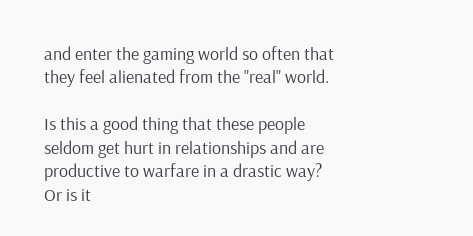and enter the gaming world so often that they feel alienated from the "real" world.

Is this a good thing that these people seldom get hurt in relationships and are productive to warfare in a drastic way? Or is it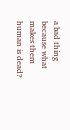a bad thing because what makes them human is dead?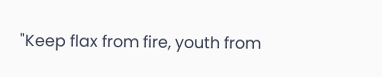"Keep flax from fire, youth from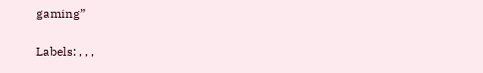gaming”

Labels: , , ,